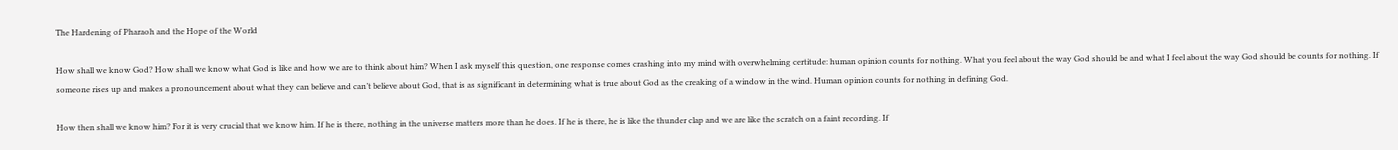The Hardening of Pharaoh and the Hope of the World

How shall we know God? How shall we know what God is like and how we are to think about him? When I ask myself this question, one response comes crashing into my mind with overwhelming certitude: human opinion counts for nothing. What you feel about the way God should be and what I feel about the way God should be counts for nothing. If someone rises up and makes a pronouncement about what they can believe and can’t believe about God, that is as significant in determining what is true about God as the creaking of a window in the wind. Human opinion counts for nothing in defining God.

How then shall we know him? For it is very crucial that we know him. If he is there, nothing in the universe matters more than he does. If he is there, he is like the thunder clap and we are like the scratch on a faint recording. If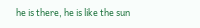he is there, he is like the sun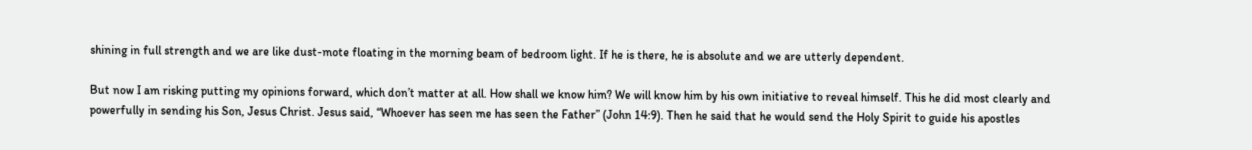shining in full strength and we are like dust-mote floating in the morning beam of bedroom light. If he is there, he is absolute and we are utterly dependent.

But now I am risking putting my opinions forward, which don’t matter at all. How shall we know him? We will know him by his own initiative to reveal himself. This he did most clearly and powerfully in sending his Son, Jesus Christ. Jesus said, “Whoever has seen me has seen the Father” (John 14:9). Then he said that he would send the Holy Spirit to guide his apostles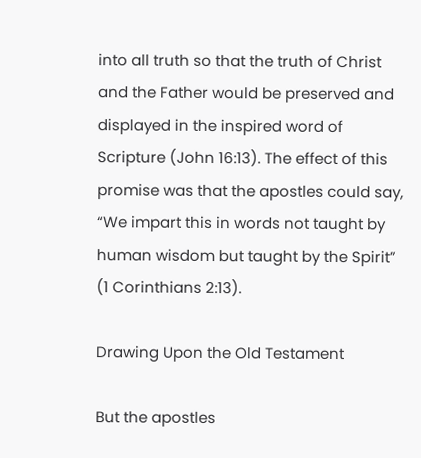into all truth so that the truth of Christ and the Father would be preserved and displayed in the inspired word of Scripture (John 16:13). The effect of this promise was that the apostles could say, “We impart this in words not taught by human wisdom but taught by the Spirit” (1 Corinthians 2:13).

Drawing Upon the Old Testament

But the apostles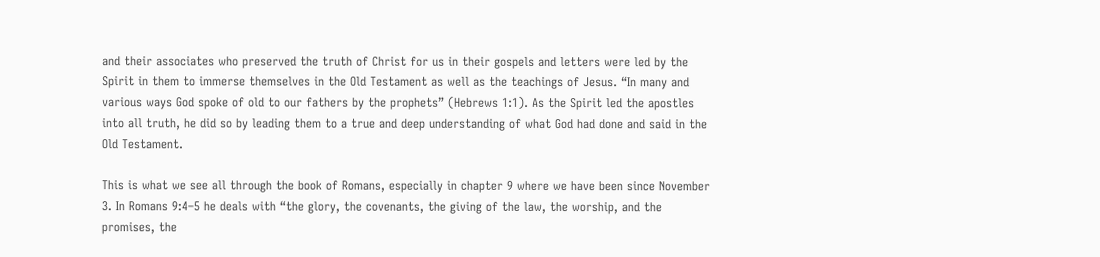and their associates who preserved the truth of Christ for us in their gospels and letters were led by the Spirit in them to immerse themselves in the Old Testament as well as the teachings of Jesus. “In many and various ways God spoke of old to our fathers by the prophets” (Hebrews 1:1). As the Spirit led the apostles into all truth, he did so by leading them to a true and deep understanding of what God had done and said in the Old Testament.

This is what we see all through the book of Romans, especially in chapter 9 where we have been since November 3. In Romans 9:4–5 he deals with “the glory, the covenants, the giving of the law, the worship, and the promises, the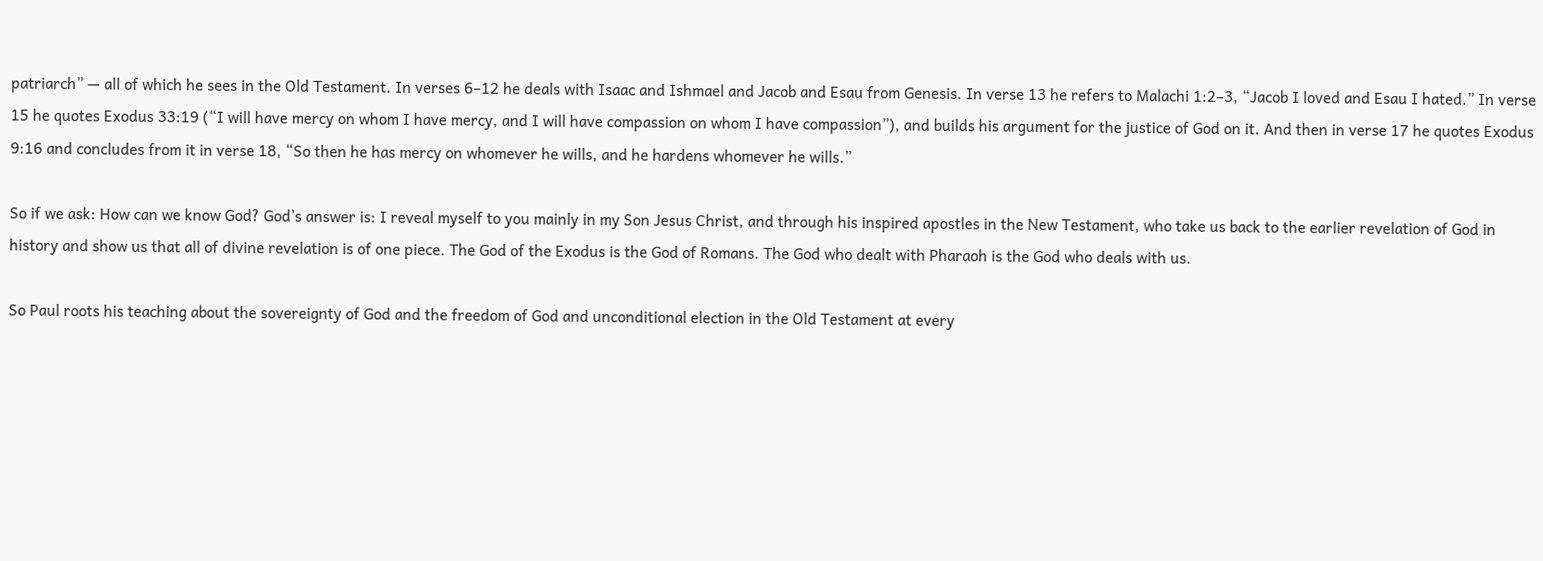patriarch” — all of which he sees in the Old Testament. In verses 6–12 he deals with Isaac and Ishmael and Jacob and Esau from Genesis. In verse 13 he refers to Malachi 1:2–3, “Jacob I loved and Esau I hated.” In verse 15 he quotes Exodus 33:19 (“I will have mercy on whom I have mercy, and I will have compassion on whom I have compassion”), and builds his argument for the justice of God on it. And then in verse 17 he quotes Exodus 9:16 and concludes from it in verse 18, “So then he has mercy on whomever he wills, and he hardens whomever he wills.”

So if we ask: How can we know God? God’s answer is: I reveal myself to you mainly in my Son Jesus Christ, and through his inspired apostles in the New Testament, who take us back to the earlier revelation of God in history and show us that all of divine revelation is of one piece. The God of the Exodus is the God of Romans. The God who dealt with Pharaoh is the God who deals with us.

So Paul roots his teaching about the sovereignty of God and the freedom of God and unconditional election in the Old Testament at every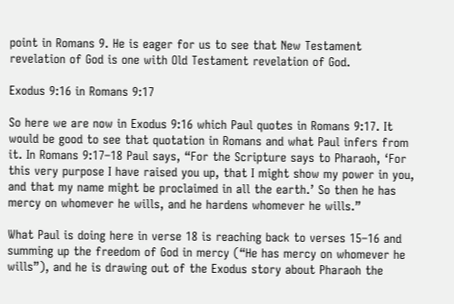point in Romans 9. He is eager for us to see that New Testament revelation of God is one with Old Testament revelation of God.

Exodus 9:16 in Romans 9:17

So here we are now in Exodus 9:16 which Paul quotes in Romans 9:17. It would be good to see that quotation in Romans and what Paul infers from it. In Romans 9:17–18 Paul says, “For the Scripture says to Pharaoh, ‘For this very purpose I have raised you up, that I might show my power in you, and that my name might be proclaimed in all the earth.’ So then he has mercy on whomever he wills, and he hardens whomever he wills.”

What Paul is doing here in verse 18 is reaching back to verses 15–16 and summing up the freedom of God in mercy (“He has mercy on whomever he wills”), and he is drawing out of the Exodus story about Pharaoh the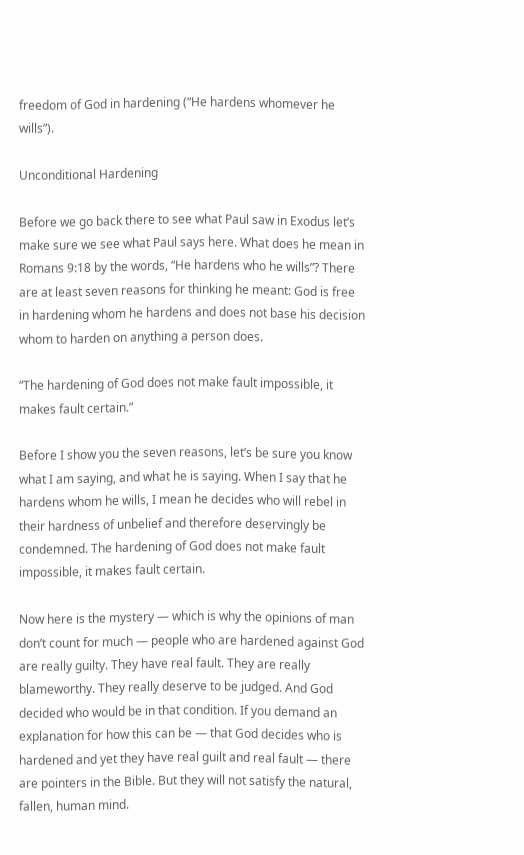freedom of God in hardening (“He hardens whomever he wills”).

Unconditional Hardening

Before we go back there to see what Paul saw in Exodus let’s make sure we see what Paul says here. What does he mean in Romans 9:18 by the words, “He hardens who he wills”? There are at least seven reasons for thinking he meant: God is free in hardening whom he hardens and does not base his decision whom to harden on anything a person does.

“The hardening of God does not make fault impossible, it makes fault certain.”

Before I show you the seven reasons, let’s be sure you know what I am saying, and what he is saying. When I say that he hardens whom he wills, I mean he decides who will rebel in their hardness of unbelief and therefore deservingly be condemned. The hardening of God does not make fault impossible, it makes fault certain.

Now here is the mystery — which is why the opinions of man don’t count for much — people who are hardened against God are really guilty. They have real fault. They are really blameworthy. They really deserve to be judged. And God decided who would be in that condition. If you demand an explanation for how this can be — that God decides who is hardened and yet they have real guilt and real fault — there are pointers in the Bible. But they will not satisfy the natural, fallen, human mind.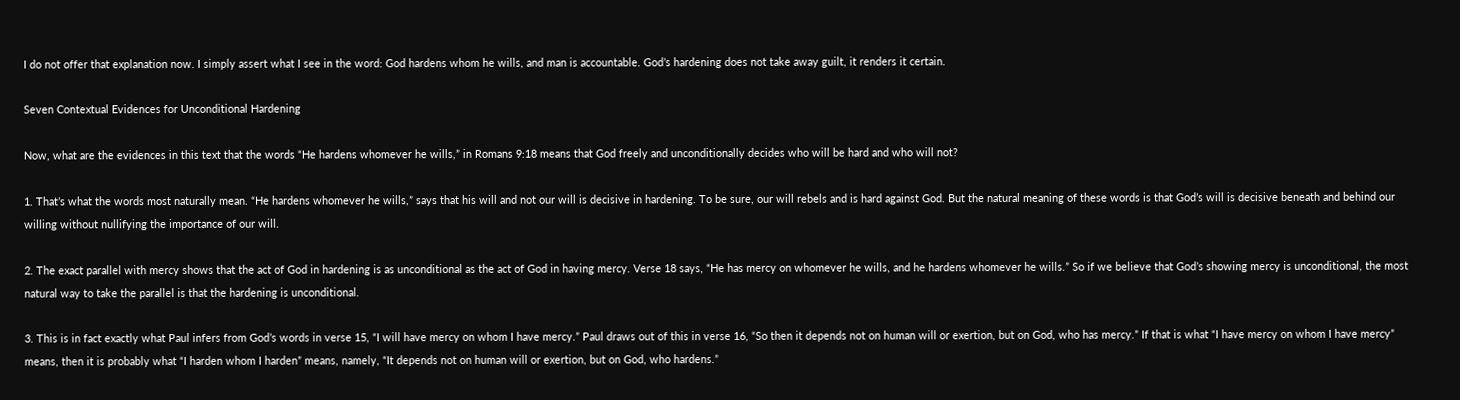I do not offer that explanation now. I simply assert what I see in the word: God hardens whom he wills, and man is accountable. God’s hardening does not take away guilt, it renders it certain.

Seven Contextual Evidences for Unconditional Hardening

Now, what are the evidences in this text that the words “He hardens whomever he wills,” in Romans 9:18 means that God freely and unconditionally decides who will be hard and who will not?

1. That’s what the words most naturally mean. “He hardens whomever he wills,” says that his will and not our will is decisive in hardening. To be sure, our will rebels and is hard against God. But the natural meaning of these words is that God’s will is decisive beneath and behind our willing without nullifying the importance of our will.

2. The exact parallel with mercy shows that the act of God in hardening is as unconditional as the act of God in having mercy. Verse 18 says, “He has mercy on whomever he wills, and he hardens whomever he wills.” So if we believe that God’s showing mercy is unconditional, the most natural way to take the parallel is that the hardening is unconditional.

3. This is in fact exactly what Paul infers from God’s words in verse 15, “I will have mercy on whom I have mercy.” Paul draws out of this in verse 16, “So then it depends not on human will or exertion, but on God, who has mercy.” If that is what “I have mercy on whom I have mercy” means, then it is probably what “I harden whom I harden” means, namely, “It depends not on human will or exertion, but on God, who hardens.”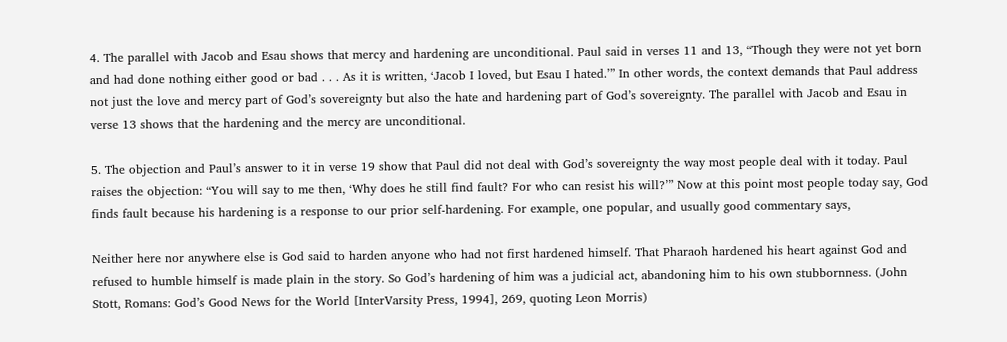4. The parallel with Jacob and Esau shows that mercy and hardening are unconditional. Paul said in verses 11 and 13, “Though they were not yet born and had done nothing either good or bad . . . As it is written, ‘Jacob I loved, but Esau I hated.’” In other words, the context demands that Paul address not just the love and mercy part of God’s sovereignty but also the hate and hardening part of God’s sovereignty. The parallel with Jacob and Esau in verse 13 shows that the hardening and the mercy are unconditional.

5. The objection and Paul’s answer to it in verse 19 show that Paul did not deal with God’s sovereignty the way most people deal with it today. Paul raises the objection: “You will say to me then, ‘Why does he still find fault? For who can resist his will?’” Now at this point most people today say, God finds fault because his hardening is a response to our prior self-hardening. For example, one popular, and usually good commentary says,

Neither here nor anywhere else is God said to harden anyone who had not first hardened himself. That Pharaoh hardened his heart against God and refused to humble himself is made plain in the story. So God’s hardening of him was a judicial act, abandoning him to his own stubbornness. (John Stott, Romans: God’s Good News for the World [InterVarsity Press, 1994], 269, quoting Leon Morris)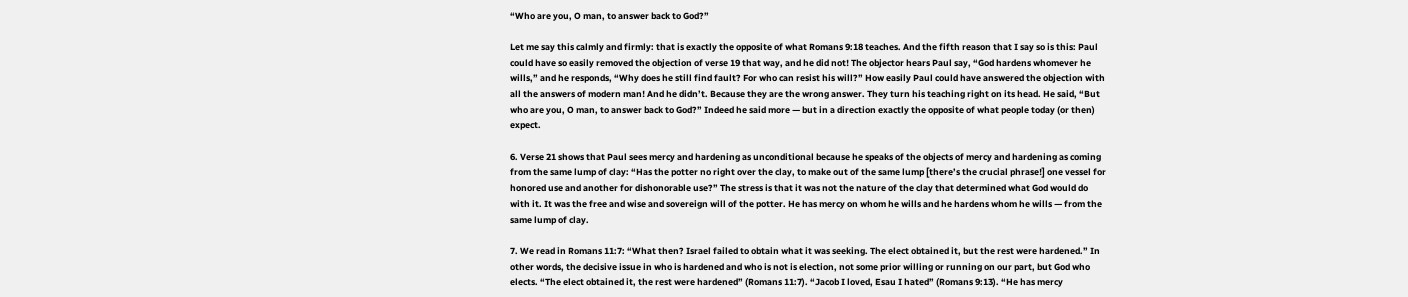“Who are you, O man, to answer back to God?”

Let me say this calmly and firmly: that is exactly the opposite of what Romans 9:18 teaches. And the fifth reason that I say so is this: Paul could have so easily removed the objection of verse 19 that way, and he did not! The objector hears Paul say, “God hardens whomever he wills,” and he responds, “Why does he still find fault? For who can resist his will?” How easily Paul could have answered the objection with all the answers of modern man! And he didn’t. Because they are the wrong answer. They turn his teaching right on its head. He said, “But who are you, O man, to answer back to God?” Indeed he said more — but in a direction exactly the opposite of what people today (or then) expect.

6. Verse 21 shows that Paul sees mercy and hardening as unconditional because he speaks of the objects of mercy and hardening as coming from the same lump of clay: “Has the potter no right over the clay, to make out of the same lump [there’s the crucial phrase!] one vessel for honored use and another for dishonorable use?” The stress is that it was not the nature of the clay that determined what God would do with it. It was the free and wise and sovereign will of the potter. He has mercy on whom he wills and he hardens whom he wills — from the same lump of clay.

7. We read in Romans 11:7: “What then? Israel failed to obtain what it was seeking. The elect obtained it, but the rest were hardened.” In other words, the decisive issue in who is hardened and who is not is election, not some prior willing or running on our part, but God who elects. “The elect obtained it, the rest were hardened” (Romans 11:7). “Jacob I loved, Esau I hated” (Romans 9:13). “He has mercy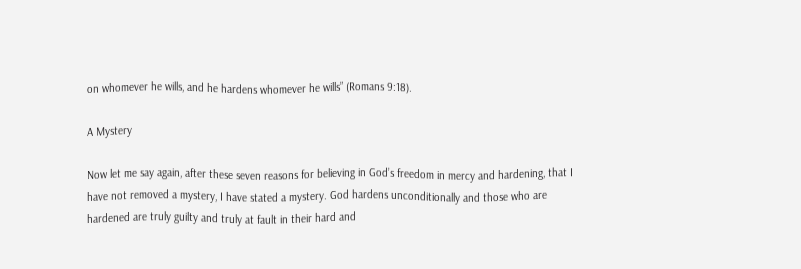on whomever he wills, and he hardens whomever he wills” (Romans 9:18).

A Mystery

Now let me say again, after these seven reasons for believing in God’s freedom in mercy and hardening, that I have not removed a mystery, I have stated a mystery. God hardens unconditionally and those who are hardened are truly guilty and truly at fault in their hard and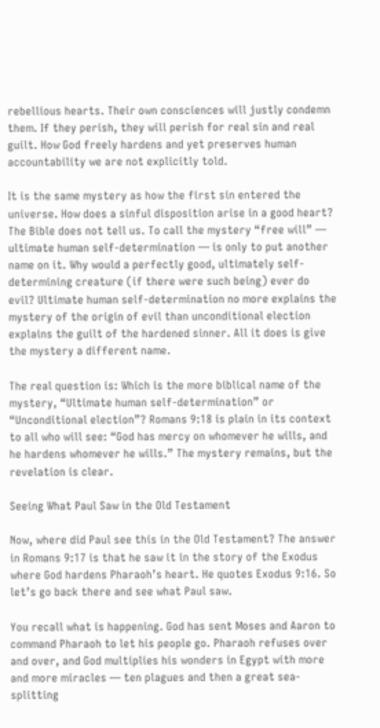rebellious hearts. Their own consciences will justly condemn them. If they perish, they will perish for real sin and real guilt. How God freely hardens and yet preserves human accountability we are not explicitly told.

It is the same mystery as how the first sin entered the universe. How does a sinful disposition arise in a good heart? The Bible does not tell us. To call the mystery “free will” — ultimate human self-determination — is only to put another name on it. Why would a perfectly good, ultimately self-determining creature (if there were such being) ever do evil? Ultimate human self-determination no more explains the mystery of the origin of evil than unconditional election explains the guilt of the hardened sinner. All it does is give the mystery a different name.

The real question is: Which is the more biblical name of the mystery, “Ultimate human self-determination” or “Unconditional election”? Romans 9:18 is plain in its context to all who will see: “God has mercy on whomever he wills, and he hardens whomever he wills.” The mystery remains, but the revelation is clear.

Seeing What Paul Saw in the Old Testament

Now, where did Paul see this in the Old Testament? The answer in Romans 9:17 is that he saw it in the story of the Exodus where God hardens Pharaoh’s heart. He quotes Exodus 9:16. So let’s go back there and see what Paul saw.

You recall what is happening. God has sent Moses and Aaron to command Pharaoh to let his people go. Pharaoh refuses over and over, and God multiplies his wonders in Egypt with more and more miracles — ten plagues and then a great sea-splitting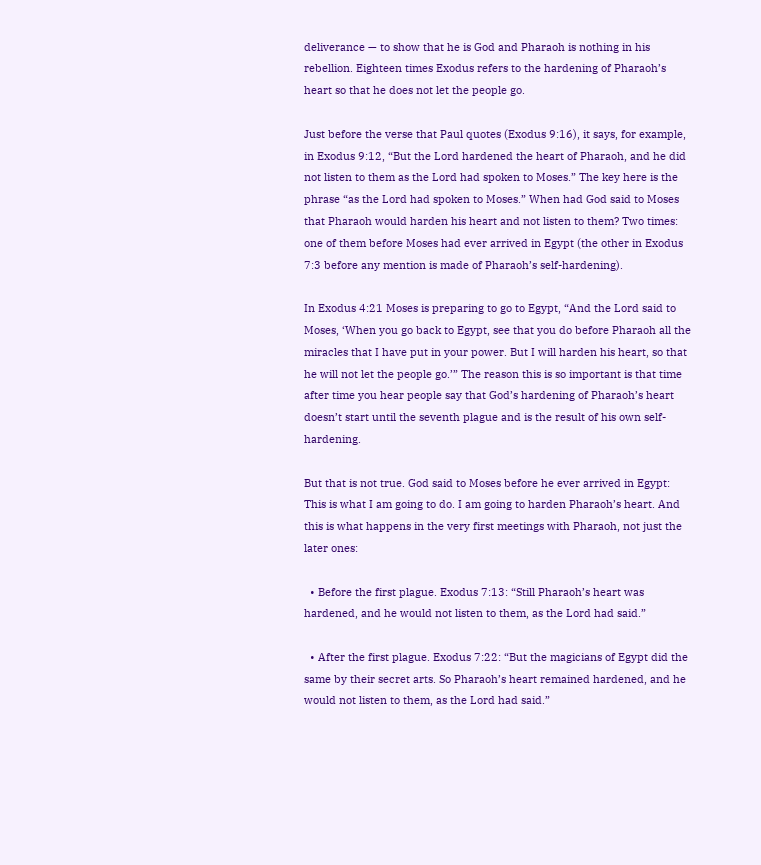deliverance — to show that he is God and Pharaoh is nothing in his rebellion. Eighteen times Exodus refers to the hardening of Pharaoh’s heart so that he does not let the people go.

Just before the verse that Paul quotes (Exodus 9:16), it says, for example, in Exodus 9:12, “But the Lord hardened the heart of Pharaoh, and he did not listen to them as the Lord had spoken to Moses.” The key here is the phrase “as the Lord had spoken to Moses.” When had God said to Moses that Pharaoh would harden his heart and not listen to them? Two times: one of them before Moses had ever arrived in Egypt (the other in Exodus 7:3 before any mention is made of Pharaoh’s self-hardening).

In Exodus 4:21 Moses is preparing to go to Egypt, “And the Lord said to Moses, ‘When you go back to Egypt, see that you do before Pharaoh all the miracles that I have put in your power. But I will harden his heart, so that he will not let the people go.’” The reason this is so important is that time after time you hear people say that God’s hardening of Pharaoh’s heart doesn’t start until the seventh plague and is the result of his own self-hardening.

But that is not true. God said to Moses before he ever arrived in Egypt: This is what I am going to do. I am going to harden Pharaoh’s heart. And this is what happens in the very first meetings with Pharaoh, not just the later ones:

  • Before the first plague. Exodus 7:13: “Still Pharaoh’s heart was hardened, and he would not listen to them, as the Lord had said.”

  • After the first plague. Exodus 7:22: “But the magicians of Egypt did the same by their secret arts. So Pharaoh’s heart remained hardened, and he would not listen to them, as the Lord had said.”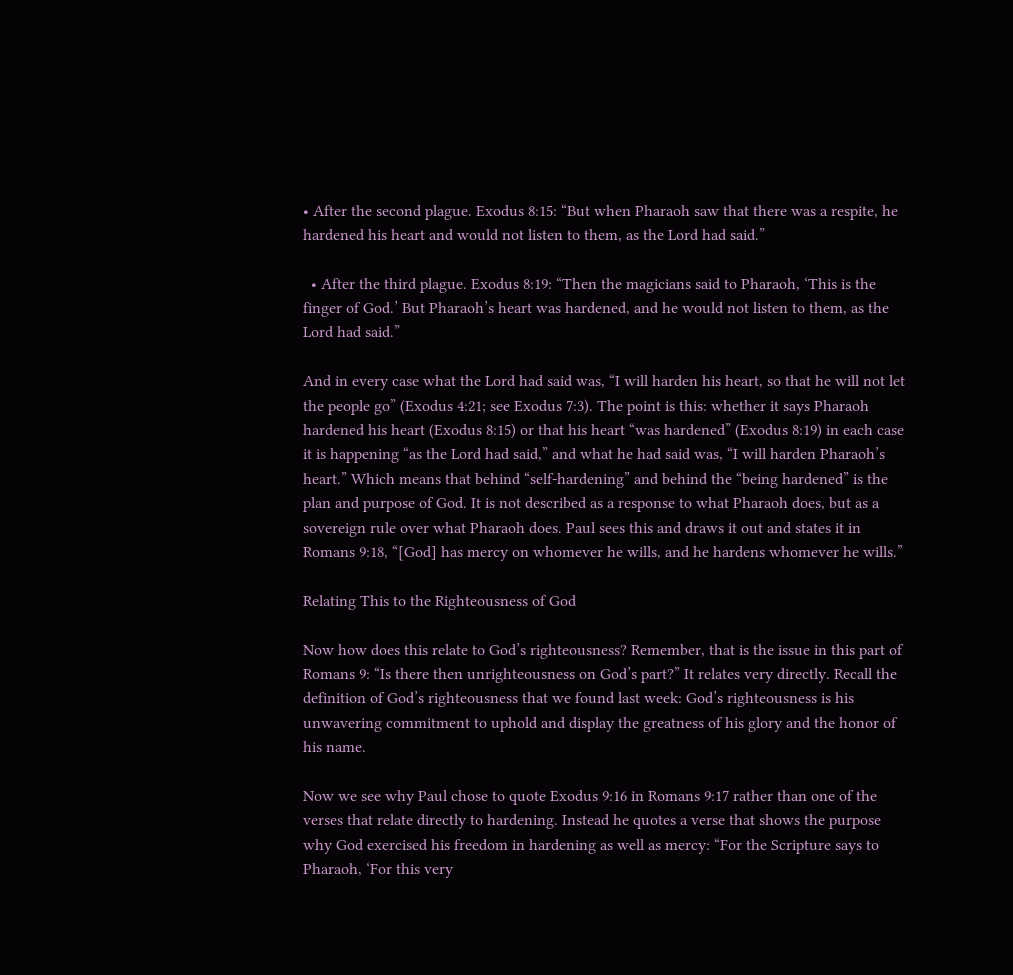• After the second plague. Exodus 8:15: “But when Pharaoh saw that there was a respite, he hardened his heart and would not listen to them, as the Lord had said.”

  • After the third plague. Exodus 8:19: “Then the magicians said to Pharaoh, ‘This is the finger of God.’ But Pharaoh’s heart was hardened, and he would not listen to them, as the Lord had said.”

And in every case what the Lord had said was, “I will harden his heart, so that he will not let the people go” (Exodus 4:21; see Exodus 7:3). The point is this: whether it says Pharaoh hardened his heart (Exodus 8:15) or that his heart “was hardened” (Exodus 8:19) in each case it is happening “as the Lord had said,” and what he had said was, “I will harden Pharaoh’s heart.” Which means that behind “self-hardening” and behind the “being hardened” is the plan and purpose of God. It is not described as a response to what Pharaoh does, but as a sovereign rule over what Pharaoh does. Paul sees this and draws it out and states it in Romans 9:18, “[God] has mercy on whomever he wills, and he hardens whomever he wills.”

Relating This to the Righteousness of God

Now how does this relate to God’s righteousness? Remember, that is the issue in this part of Romans 9: “Is there then unrighteousness on God’s part?” It relates very directly. Recall the definition of God’s righteousness that we found last week: God’s righteousness is his unwavering commitment to uphold and display the greatness of his glory and the honor of his name.

Now we see why Paul chose to quote Exodus 9:16 in Romans 9:17 rather than one of the verses that relate directly to hardening. Instead he quotes a verse that shows the purpose why God exercised his freedom in hardening as well as mercy: “For the Scripture says to Pharaoh, ‘For this very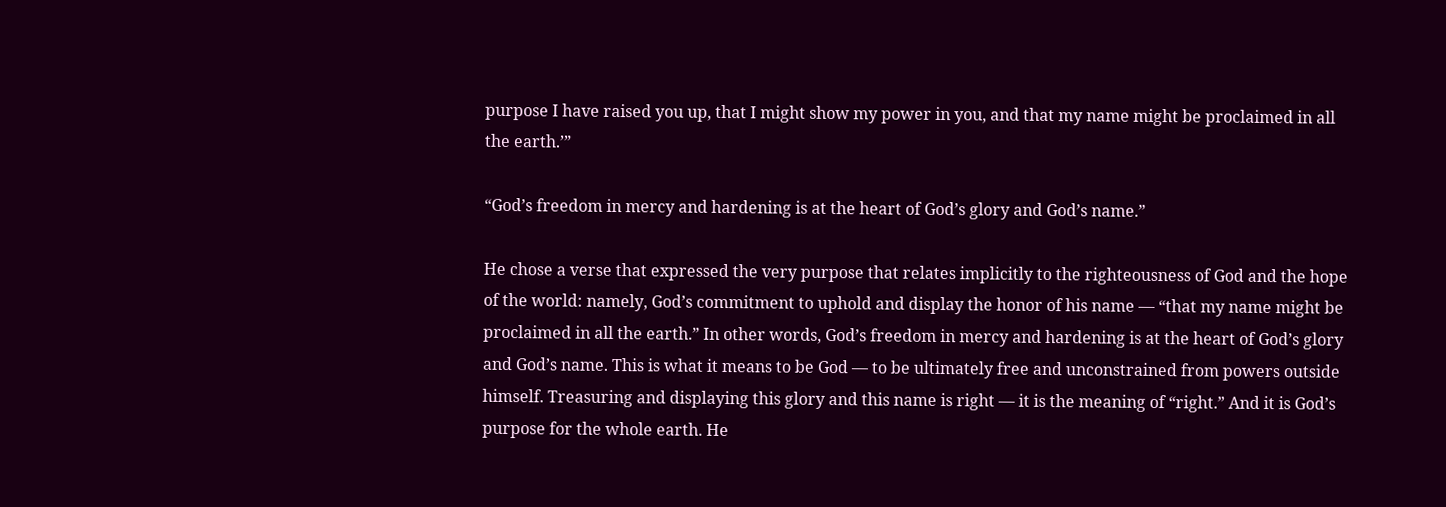purpose I have raised you up, that I might show my power in you, and that my name might be proclaimed in all the earth.’”

“God’s freedom in mercy and hardening is at the heart of God’s glory and God’s name.”

He chose a verse that expressed the very purpose that relates implicitly to the righteousness of God and the hope of the world: namely, God’s commitment to uphold and display the honor of his name — “that my name might be proclaimed in all the earth.” In other words, God’s freedom in mercy and hardening is at the heart of God’s glory and God’s name. This is what it means to be God — to be ultimately free and unconstrained from powers outside himself. Treasuring and displaying this glory and this name is right — it is the meaning of “right.” And it is God’s purpose for the whole earth. He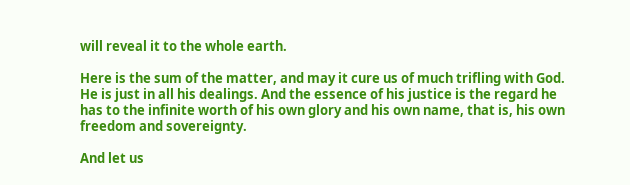will reveal it to the whole earth.

Here is the sum of the matter, and may it cure us of much trifling with God. He is just in all his dealings. And the essence of his justice is the regard he has to the infinite worth of his own glory and his own name, that is, his own freedom and sovereignty.

And let us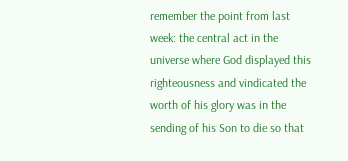remember the point from last week: the central act in the universe where God displayed this righteousness and vindicated the worth of his glory was in the sending of his Son to die so that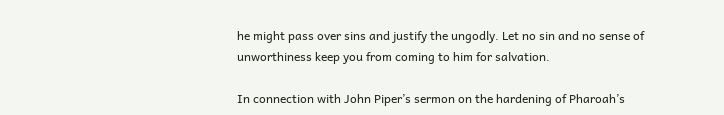he might pass over sins and justify the ungodly. Let no sin and no sense of unworthiness keep you from coming to him for salvation.

In connection with John Piper’s sermon on the hardening of Pharoah’s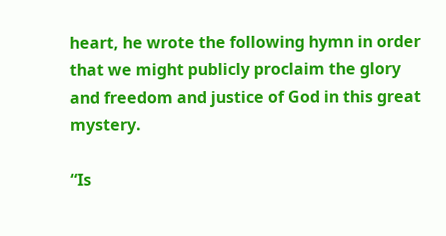heart, he wrote the following hymn in order that we might publicly proclaim the glory and freedom and justice of God in this great mystery.

“Is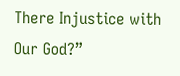There Injustice with Our God?”